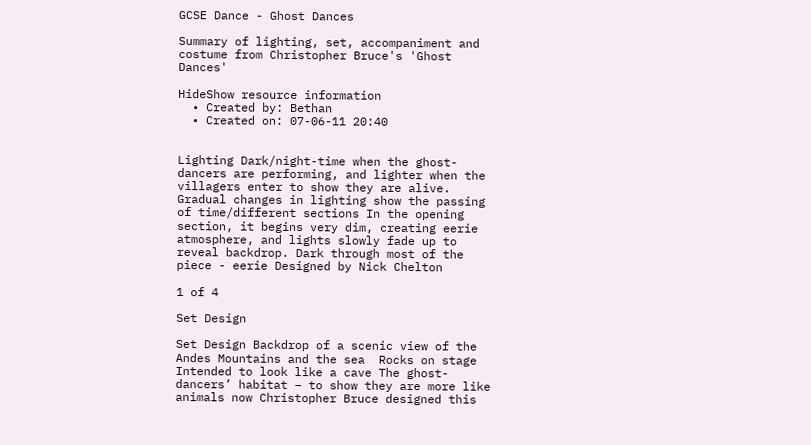GCSE Dance - Ghost Dances

Summary of lighting, set, accompaniment and costume from Christopher Bruce's 'Ghost Dances'

HideShow resource information
  • Created by: Bethan
  • Created on: 07-06-11 20:40


Lighting Dark/night-time when the ghost-dancers are performing, and lighter when the villagers enter to show they are alive. Gradual changes in lighting show the passing of time/different sections In the opening section, it begins very dim, creating eerie atmosphere, and lights slowly fade up to reveal backdrop. Dark through most of the piece - eerie Designed by Nick Chelton

1 of 4

Set Design

Set Design Backdrop of a scenic view of the Andes Mountains and the sea  Rocks on stage Intended to look like a cave The ghost-dancers’ habitat – to show they are more like animals now Christopher Bruce designed this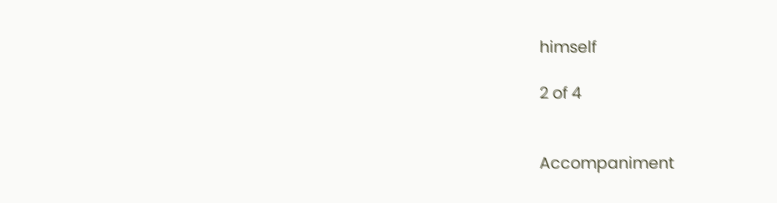himself

2 of 4


Accompaniment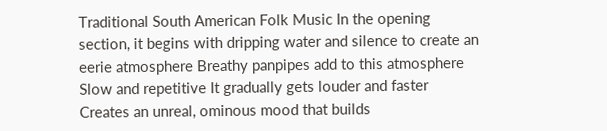Traditional South American Folk Music In the opening section, it begins with dripping water and silence to create an eerie atmosphere Breathy panpipes add to this atmosphere Slow and repetitive It gradually gets louder and faster Creates an unreal, ominous mood that builds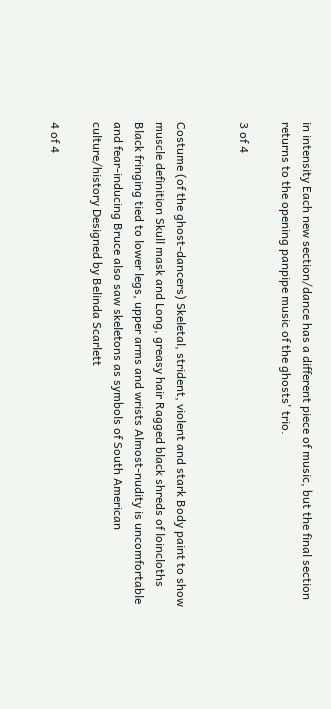in intensity Each new section/dance has a different piece of music, but the final section returns to the opening panpipe music of the ghosts' trio.

3 of 4


Costume (of the ghost-dancers) Skeletal, strident, violent and stark Body paint to show muscle definition Skull mask and Long, greasy hair Ragged black shreds of loincloths Black fringing tied to lower legs, upper arms and wrists Almost-nudity is uncomfortable and fear-inducing Bruce also saw skeletons as symbols of South American culture/history Designed by Belinda Scarlett

4 of 4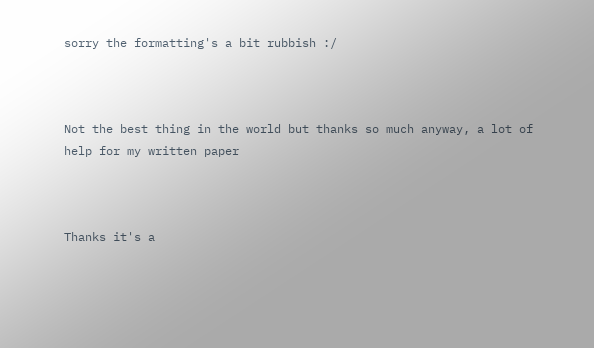sorry the formatting's a bit rubbish :/



Not the best thing in the world but thanks so much anyway, a lot of help for my written paper



Thanks it's a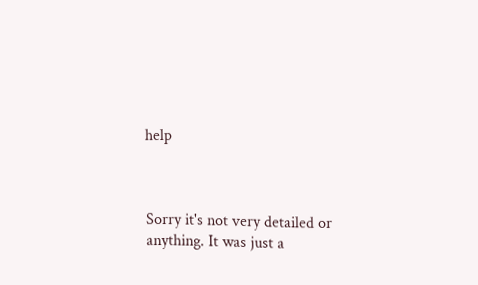help



Sorry it's not very detailed or anything. It was just a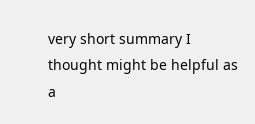very short summary I thought might be helpful as a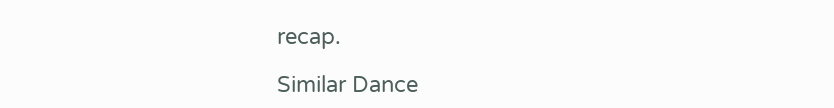recap.

Similar Dance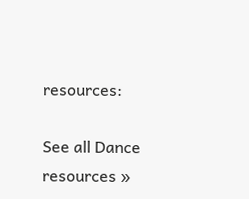resources:

See all Dance resources »